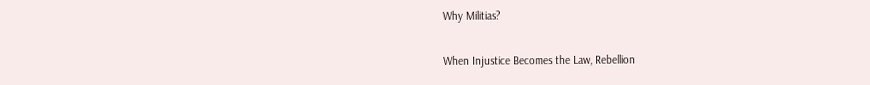Why Militias?

When Injustice Becomes the Law, Rebellion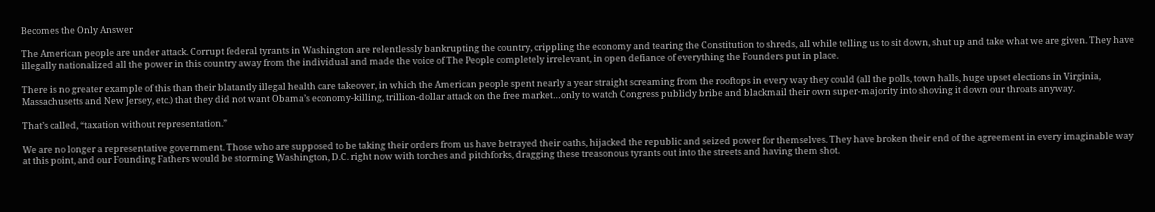Becomes the Only Answer

The American people are under attack. Corrupt federal tyrants in Washington are relentlessly bankrupting the country, crippling the economy and tearing the Constitution to shreds, all while telling us to sit down, shut up and take what we are given. They have illegally nationalized all the power in this country away from the individual and made the voice of The People completely irrelevant, in open defiance of everything the Founders put in place.

There is no greater example of this than their blatantly illegal health care takeover, in which the American people spent nearly a year straight screaming from the rooftops in every way they could (all the polls, town halls, huge upset elections in Virginia, Massachusetts and New Jersey, etc.) that they did not want Obama’s economy-killing, trillion-dollar attack on the free market…only to watch Congress publicly bribe and blackmail their own super-majority into shoving it down our throats anyway.

That’s called, “taxation without representation.”

We are no longer a representative government. Those who are supposed to be taking their orders from us have betrayed their oaths, hijacked the republic and seized power for themselves. They have broken their end of the agreement in every imaginable way at this point, and our Founding Fathers would be storming Washington, D.C. right now with torches and pitchforks, dragging these treasonous tyrants out into the streets and having them shot.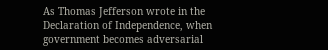As Thomas Jefferson wrote in the Declaration of Independence, when government becomes adversarial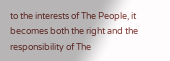to the interests of The People, it becomes both the right and the responsibility of The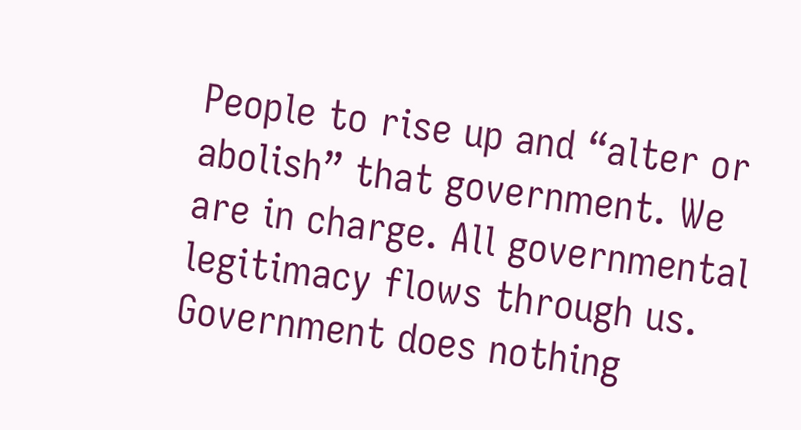People to rise up and “alter or abolish” that government. We are in charge. All governmental legitimacy flows through us. Government does nothing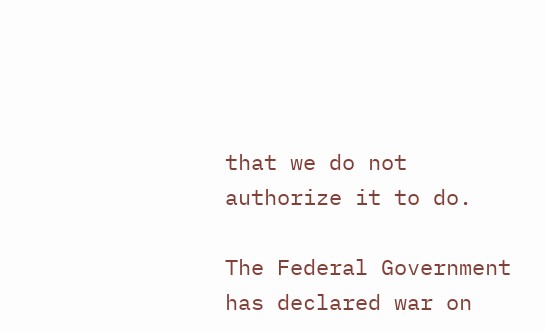that we do not authorize it to do.

The Federal Government has declared war on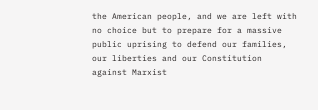the American people, and we are left with no choice but to prepare for a massive public uprising to defend our families, our liberties and our Constitution against Marxist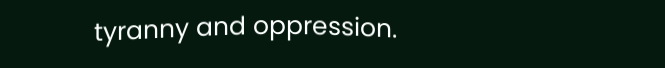tyranny and oppression.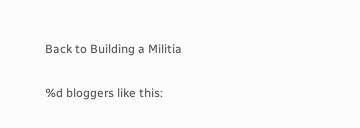Back to Building a Militia

%d bloggers like this: